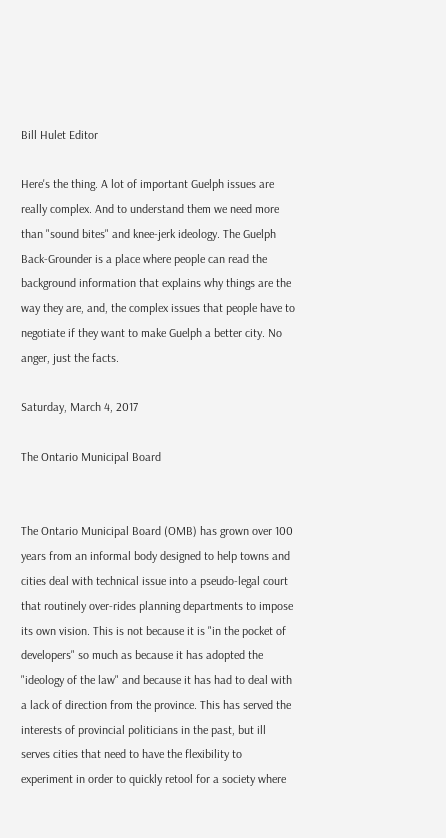Bill Hulet Editor

Here's the thing. A lot of important Guelph issues are really complex. And to understand them we need more than "sound bites" and knee-jerk ideology. The Guelph Back-Grounder is a place where people can read the background information that explains why things are the way they are, and, the complex issues that people have to negotiate if they want to make Guelph a better city. No anger, just the facts.

Saturday, March 4, 2017

The Ontario Municipal Board


The Ontario Municipal Board (OMB) has grown over 100 years from an informal body designed to help towns and cities deal with technical issue into a pseudo-legal court that routinely over-rides planning departments to impose its own vision. This is not because it is "in the pocket of developers" so much as because it has adopted the "ideology of the law" and because it has had to deal with a lack of direction from the province. This has served the interests of provincial politicians in the past, but ill serves cities that need to have the flexibility to experiment in order to quickly retool for a society where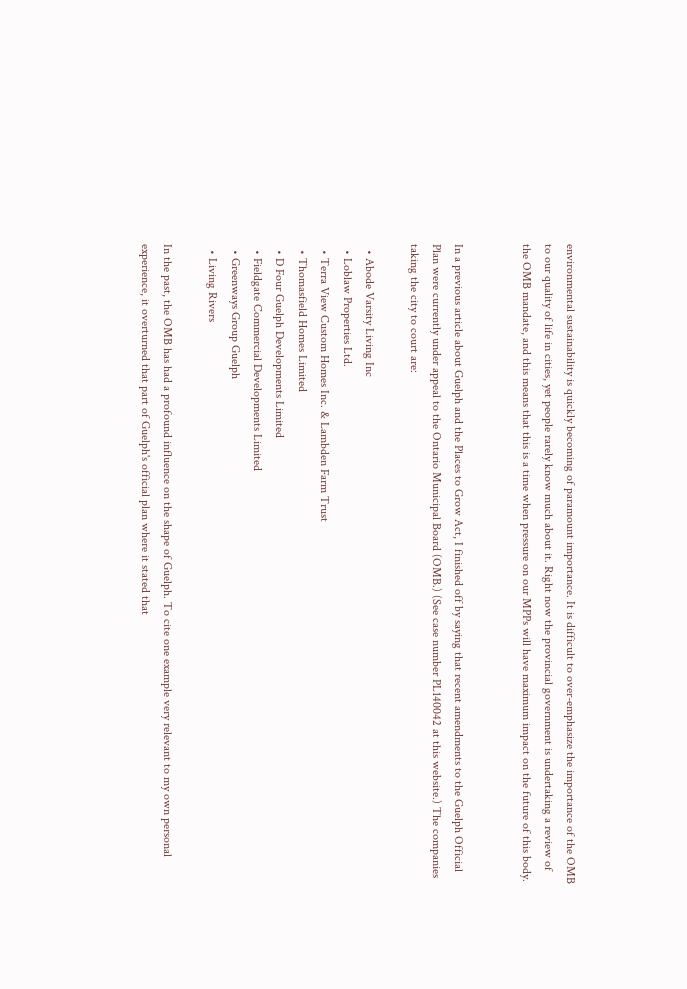environmental sustainability is quickly becoming of paramount importance. It is difficult to over-emphasize the importance of the OMB to our quality of life in cities, yet people rarely know much about it. Right now the provincial government is undertaking a review of the OMB mandate, and this means that this is a time when pressure on our MPPs will have maximum impact on the future of this body.


In a previous article about Guelph and the Places to Grow Act, I finished off by saying that recent amendments to the Guelph Official Plan were currently under appeal to the Ontario Municipal Board (OMB.) (See case number PL140042 at this website.) The companies taking the city to court are:

  • Abode Varsity Living Inc
  • Loblaw Properties Ltd.
  • Terra View Custom Homes Inc. & Lambden Farm Trust
  • Thomasfield Homes Limited
  • D Four Guelph Developments Limited
  • Fieldgate Commercial Developments Limited
  • Greenways Group Guelph
  • Living Rivers

In the past, the OMB has had a profound influence on the shape of Guelph. To cite one example very relevant to my own personal experience, it overturned that part of Guelph's official plan where it stated that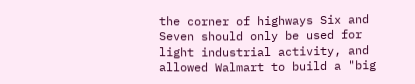the corner of highways Six and Seven should only be used for light industrial activity, and allowed Walmart to build a "big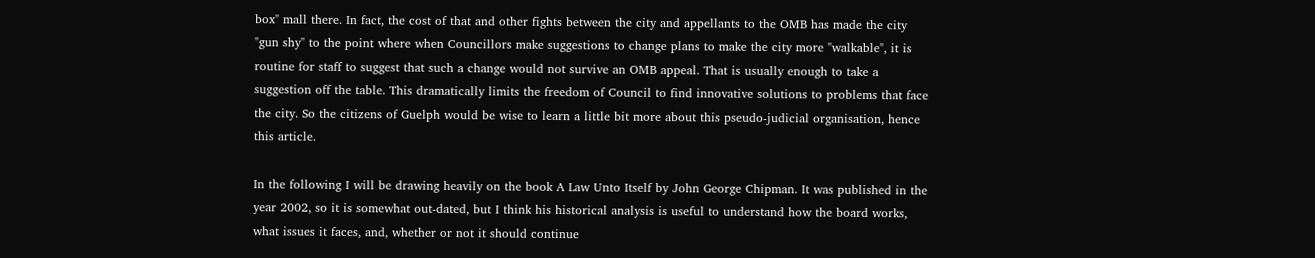box" mall there. In fact, the cost of that and other fights between the city and appellants to the OMB has made the city "gun shy" to the point where when Councillors make suggestions to change plans to make the city more "walkable", it is routine for staff to suggest that such a change would not survive an OMB appeal. That is usually enough to take a suggestion off the table. This dramatically limits the freedom of Council to find innovative solutions to problems that face the city. So the citizens of Guelph would be wise to learn a little bit more about this pseudo-judicial organisation, hence this article.

In the following I will be drawing heavily on the book A Law Unto Itself by John George Chipman. It was published in the year 2002, so it is somewhat out-dated, but I think his historical analysis is useful to understand how the board works, what issues it faces, and, whether or not it should continue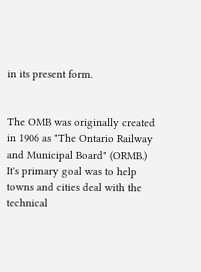in its present form.


The OMB was originally created in 1906 as "The Ontario Railway and Municipal Board" (ORMB.) It's primary goal was to help towns and cities deal with the technical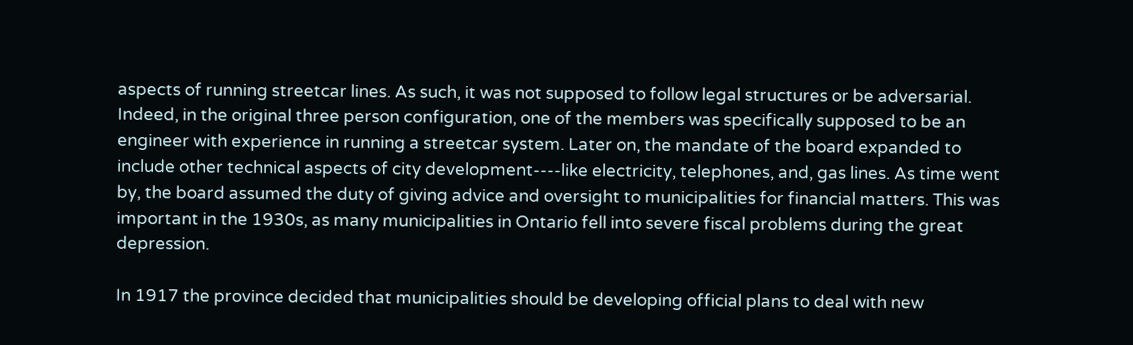aspects of running streetcar lines. As such, it was not supposed to follow legal structures or be adversarial. Indeed, in the original three person configuration, one of the members was specifically supposed to be an engineer with experience in running a streetcar system. Later on, the mandate of the board expanded to include other technical aspects of city development----like electricity, telephones, and, gas lines. As time went by, the board assumed the duty of giving advice and oversight to municipalities for financial matters. This was important in the 1930s, as many municipalities in Ontario fell into severe fiscal problems during the great depression.

In 1917 the province decided that municipalities should be developing official plans to deal with new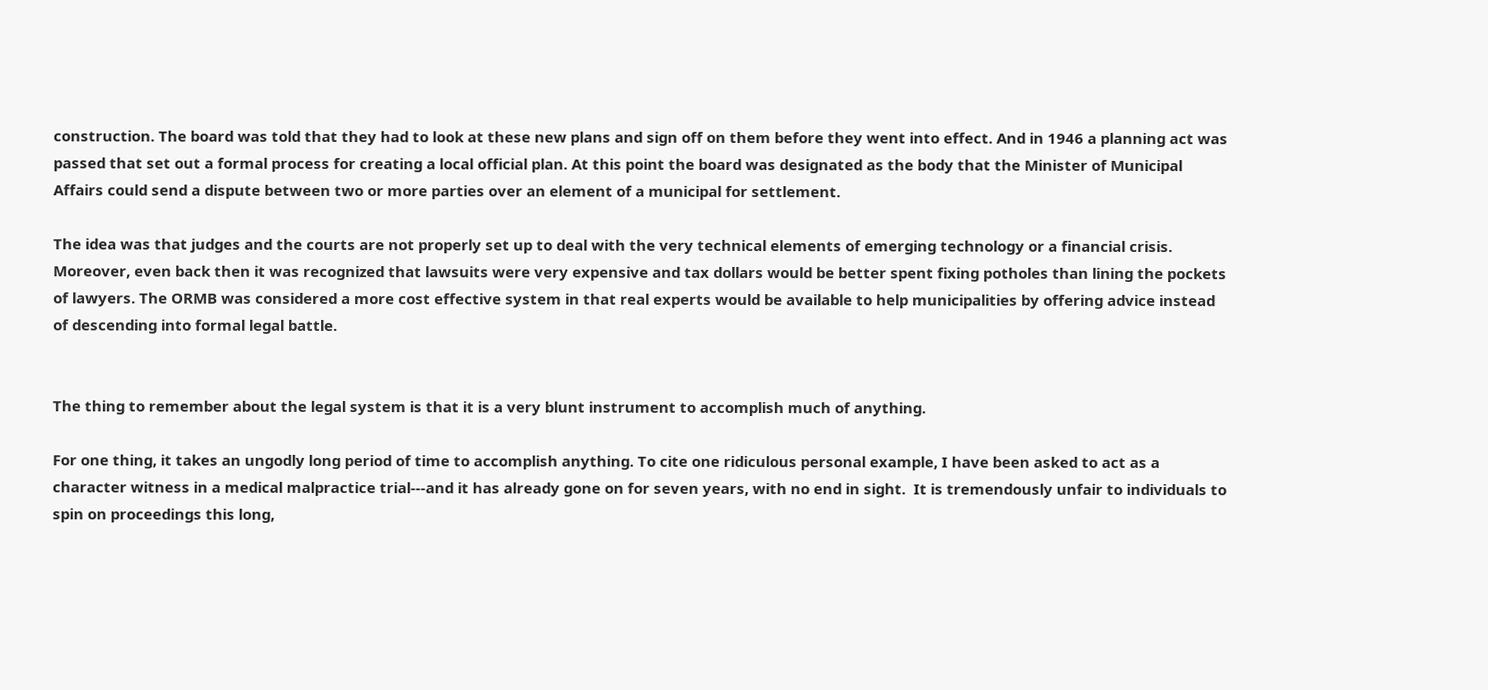construction. The board was told that they had to look at these new plans and sign off on them before they went into effect. And in 1946 a planning act was passed that set out a formal process for creating a local official plan. At this point the board was designated as the body that the Minister of Municipal Affairs could send a dispute between two or more parties over an element of a municipal for settlement.

The idea was that judges and the courts are not properly set up to deal with the very technical elements of emerging technology or a financial crisis. Moreover, even back then it was recognized that lawsuits were very expensive and tax dollars would be better spent fixing potholes than lining the pockets of lawyers. The ORMB was considered a more cost effective system in that real experts would be available to help municipalities by offering advice instead of descending into formal legal battle.


The thing to remember about the legal system is that it is a very blunt instrument to accomplish much of anything.

For one thing, it takes an ungodly long period of time to accomplish anything. To cite one ridiculous personal example, I have been asked to act as a character witness in a medical malpractice trial---and it has already gone on for seven years, with no end in sight.  It is tremendously unfair to individuals to spin on proceedings this long,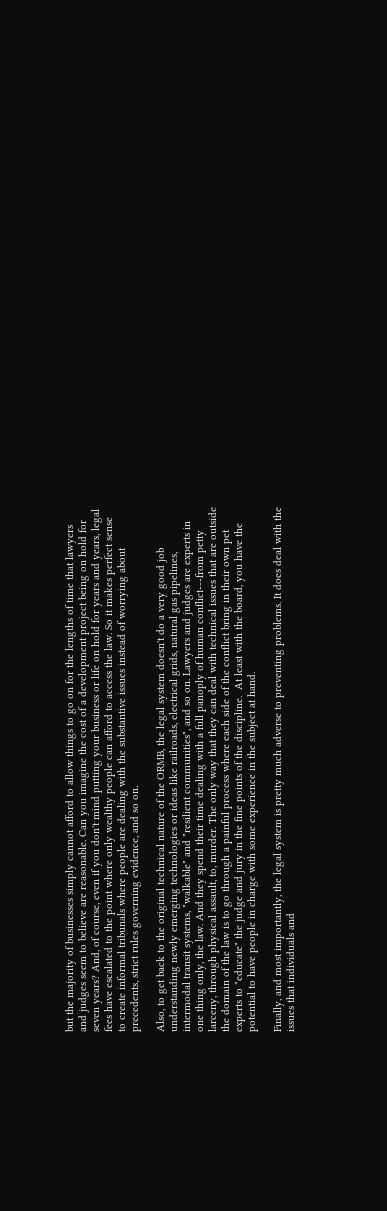but the majority of businesses simply cannot afford to allow things to go on for the lengths of time that lawyers and judges seem to believe are reasonable. Can you imagine the cost of a development project being on hold for seven years? And, of course, even if you don't mind putting your business or life on hold for years and years, legal fees have escalated to the point where only wealthy people can afford to access the law. So it makes perfect sense to create informal tribunals where people are dealing with the substantive issues instead of worrying about precedents, strict rules governing evidence, and so on.

Also, to get back to the original technical nature of the ORMB, the legal system doesn't do a very good job understanding newly emerging technologies or ideas like railroads, electrical grids, natural gas pipelines, intermodal transit systems, "walkable" and "resilient communities", and so on. Lawyers and judges are experts in one thing only, the law. And they spend their time dealing with a full panoply of human conflict---from petty larceny, through physical assault, to, murder. The only way that they can deal with technical issues that are outside the domain of the law is to go through a painful process where each side of the conflict bring in their own pet experts to "educate" the judge and jury in the fine points of the discipline.  At least with the board, you have the potential to have people in charge with some experience in the subject at hand.

Finally, and most importantly, the legal system is pretty much adverse to preventing problems. It does deal with the issues that individuals and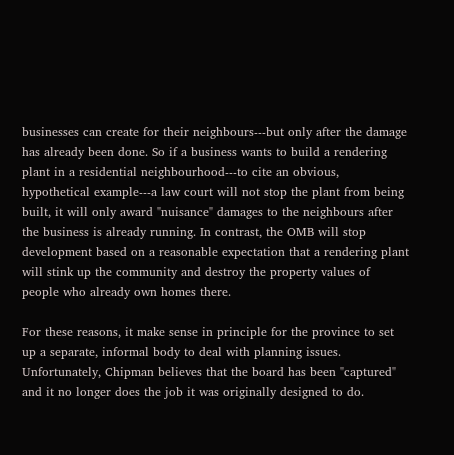businesses can create for their neighbours---but only after the damage has already been done. So if a business wants to build a rendering plant in a residential neighbourhood---to cite an obvious, hypothetical example---a law court will not stop the plant from being built, it will only award "nuisance" damages to the neighbours after the business is already running. In contrast, the OMB will stop development based on a reasonable expectation that a rendering plant will stink up the community and destroy the property values of people who already own homes there.

For these reasons, it make sense in principle for the province to set up a separate, informal body to deal with planning issues. Unfortunately, Chipman believes that the board has been "captured" and it no longer does the job it was originally designed to do.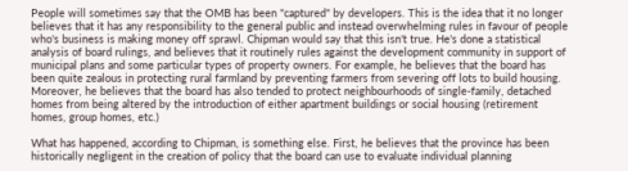People will sometimes say that the OMB has been "captured" by developers. This is the idea that it no longer believes that it has any responsibility to the general public and instead overwhelming rules in favour of people who's business is making money off sprawl. Chipman would say that this isn't true. He's done a statistical analysis of board rulings, and believes that it routinely rules against the development community in support of municipal plans and some particular types of property owners. For example, he believes that the board has been quite zealous in protecting rural farmland by preventing farmers from severing off lots to build housing. Moreover, he believes that the board has also tended to protect neighbourhoods of single-family, detached homes from being altered by the introduction of either apartment buildings or social housing (retirement homes, group homes, etc.)

What has happened, according to Chipman, is something else. First, he believes that the province has been historically negligent in the creation of policy that the board can use to evaluate individual planning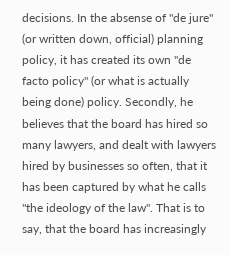decisions. In the absense of "de jure" (or written down, official) planning policy, it has created its own "de facto policy" (or what is actually being done) policy. Secondly, he believes that the board has hired so many lawyers, and dealt with lawyers hired by businesses so often, that it has been captured by what he calls "the ideology of the law". That is to say, that the board has increasingly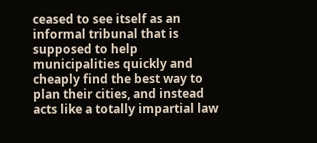ceased to see itself as an informal tribunal that is supposed to help municipalities quickly and cheaply find the best way to plan their cities, and instead acts like a totally impartial law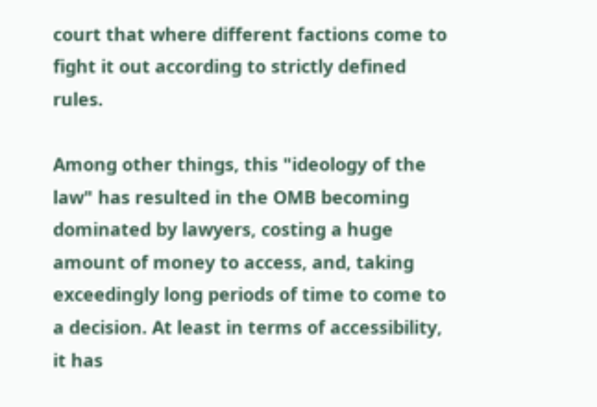court that where different factions come to fight it out according to strictly defined rules.

Among other things, this "ideology of the law" has resulted in the OMB becoming dominated by lawyers, costing a huge amount of money to access, and, taking exceedingly long periods of time to come to a decision. At least in terms of accessibility, it has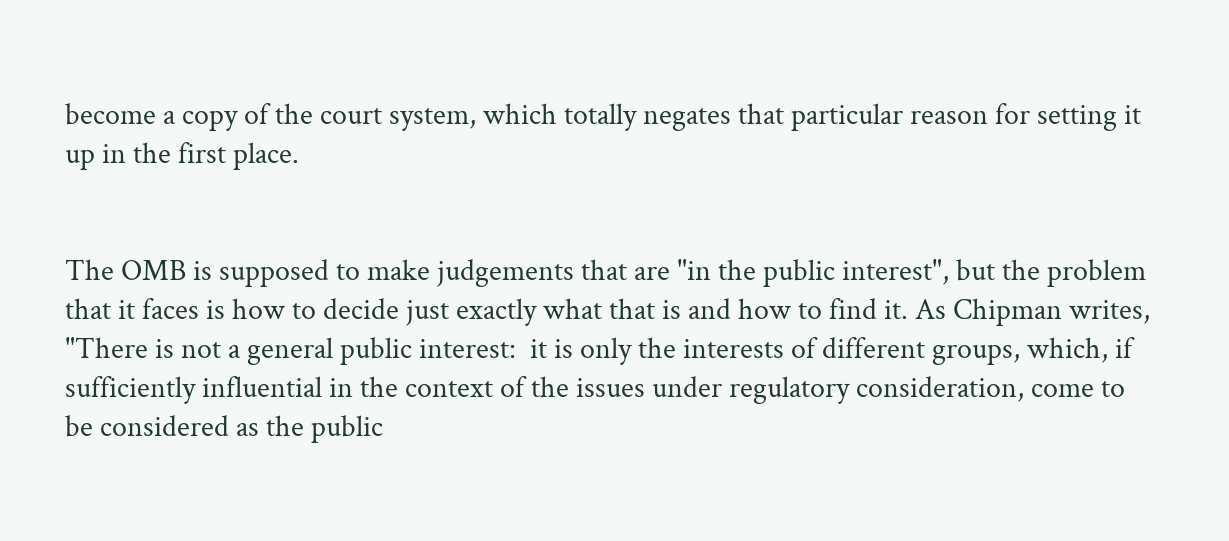become a copy of the court system, which totally negates that particular reason for setting it up in the first place.


The OMB is supposed to make judgements that are "in the public interest", but the problem that it faces is how to decide just exactly what that is and how to find it. As Chipman writes,
"There is not a general public interest:  it is only the interests of different groups, which, if sufficiently influential in the context of the issues under regulatory consideration, come to be considered as the public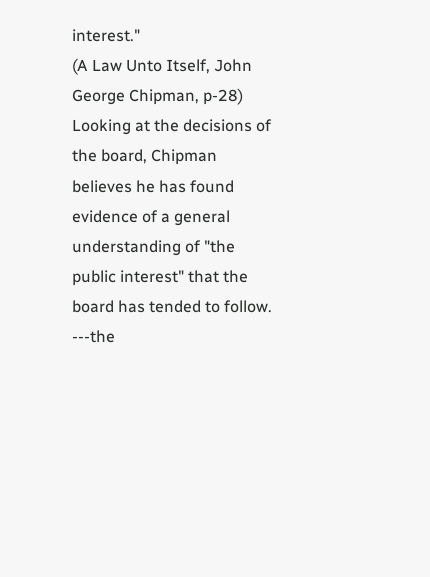interest."
(A Law Unto Itself, John George Chipman, p-28)
Looking at the decisions of the board, Chipman believes he has found evidence of a general understanding of "the public interest" that the board has tended to follow.
---the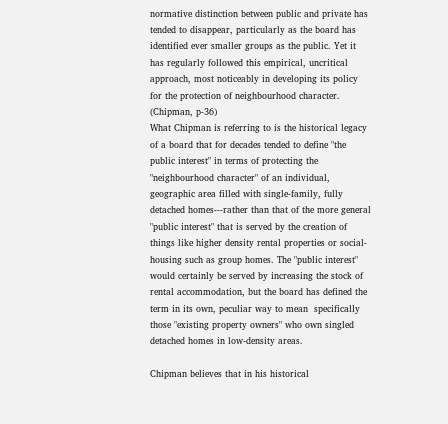normative distinction between public and private has tended to disappear, particularly as the board has identified ever smaller groups as the public. Yet it has regularly followed this empirical, uncritical approach, most noticeably in developing its policy for the protection of neighbourhood character. (Chipman, p-36)
What Chipman is referring to is the historical legacy of a board that for decades tended to define "the public interest" in terms of protecting the "neighbourhood character" of an individual, geographic area filled with single-family, fully detached homes---rather than that of the more general "public interest" that is served by the creation of things like higher density rental properties or social-housing such as group homes. The "public interest" would certainly be served by increasing the stock of rental accommodation, but the board has defined the term in its own, peculiar way to mean  specifically those "existing property owners" who own singled detached homes in low-density areas.

Chipman believes that in his historical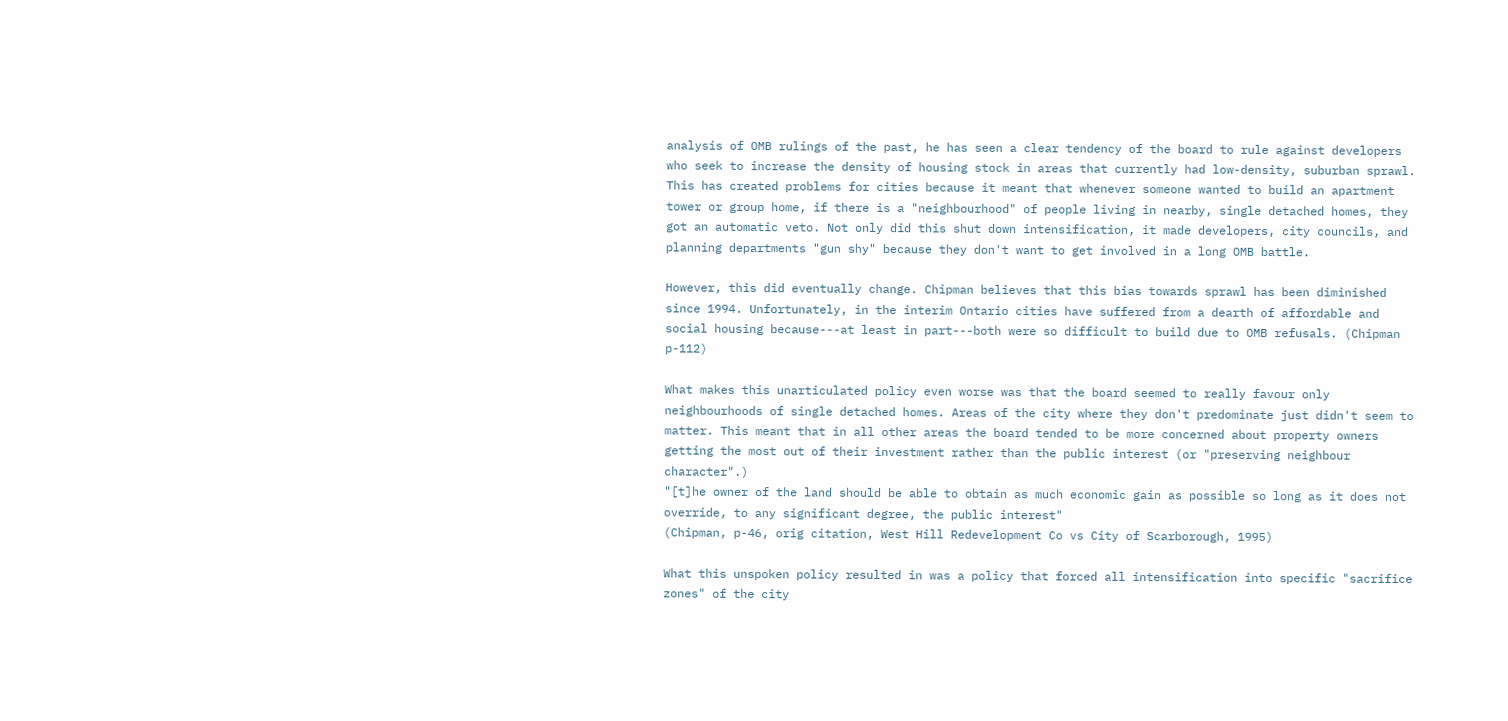analysis of OMB rulings of the past, he has seen a clear tendency of the board to rule against developers who seek to increase the density of housing stock in areas that currently had low-density, suburban sprawl. This has created problems for cities because it meant that whenever someone wanted to build an apartment tower or group home, if there is a "neighbourhood" of people living in nearby, single detached homes, they got an automatic veto. Not only did this shut down intensification, it made developers, city councils, and planning departments "gun shy" because they don't want to get involved in a long OMB battle.

However, this did eventually change. Chipman believes that this bias towards sprawl has been diminished since 1994. Unfortunately, in the interim Ontario cities have suffered from a dearth of affordable and social housing because---at least in part---both were so difficult to build due to OMB refusals. (Chipman p-112)

What makes this unarticulated policy even worse was that the board seemed to really favour only neighbourhoods of single detached homes. Areas of the city where they don't predominate just didn't seem to matter. This meant that in all other areas the board tended to be more concerned about property owners getting the most out of their investment rather than the public interest (or "preserving neighbour character".)
"[t]he owner of the land should be able to obtain as much economic gain as possible so long as it does not override, to any significant degree, the public interest"
(Chipman, p-46, orig citation, West Hill Redevelopment Co vs City of Scarborough, 1995)

What this unspoken policy resulted in was a policy that forced all intensification into specific "sacrifice zones" of the city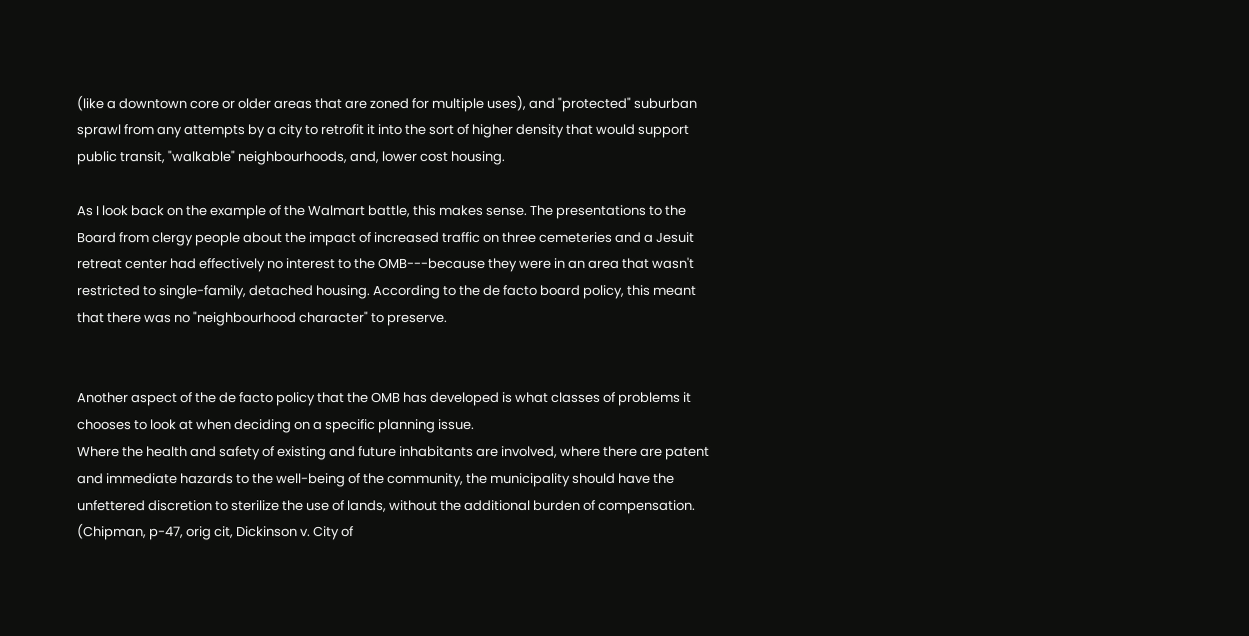(like a downtown core or older areas that are zoned for multiple uses), and "protected" suburban sprawl from any attempts by a city to retrofit it into the sort of higher density that would support public transit, "walkable" neighbourhoods, and, lower cost housing.

As I look back on the example of the Walmart battle, this makes sense. The presentations to the Board from clergy people about the impact of increased traffic on three cemeteries and a Jesuit retreat center had effectively no interest to the OMB---because they were in an area that wasn't restricted to single-family, detached housing. According to the de facto board policy, this meant that there was no "neighbourhood character" to preserve.


Another aspect of the de facto policy that the OMB has developed is what classes of problems it chooses to look at when deciding on a specific planning issue.
Where the health and safety of existing and future inhabitants are involved, where there are patent and immediate hazards to the well-being of the community, the municipality should have the unfettered discretion to sterilize the use of lands, without the additional burden of compensation.
(Chipman, p-47, orig cit, Dickinson v. City of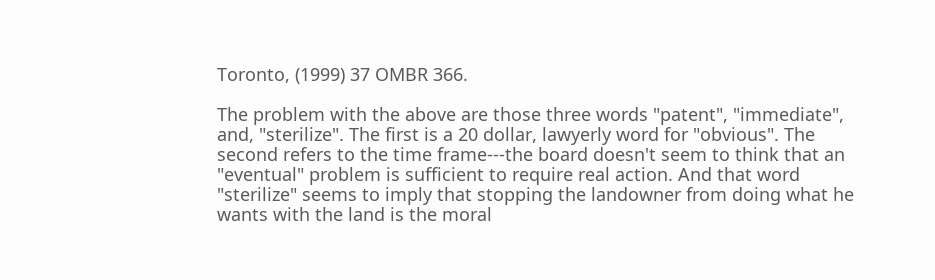Toronto, (1999) 37 OMBR 366.

The problem with the above are those three words "patent", "immediate", and, "sterilize". The first is a 20 dollar, lawyerly word for "obvious". The second refers to the time frame---the board doesn't seem to think that an "eventual" problem is sufficient to require real action. And that word "sterilize" seems to imply that stopping the landowner from doing what he wants with the land is the moral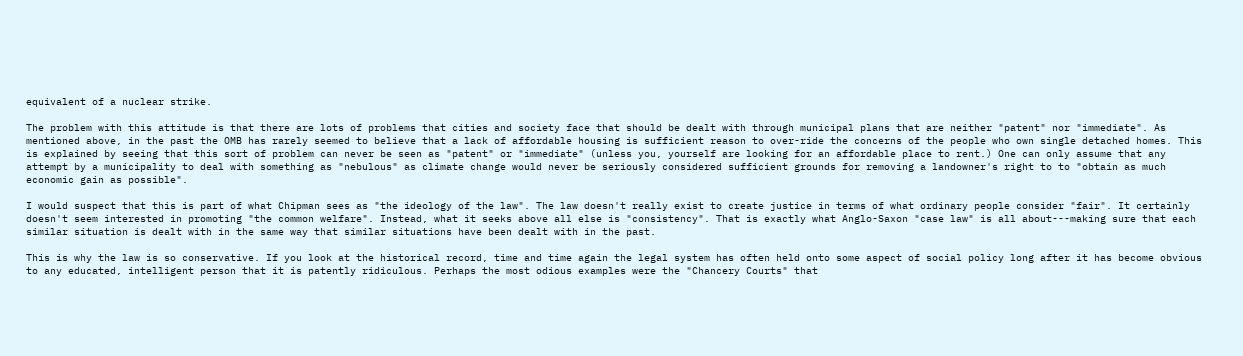equivalent of a nuclear strike.

The problem with this attitude is that there are lots of problems that cities and society face that should be dealt with through municipal plans that are neither "patent" nor "immediate". As mentioned above, in the past the OMB has rarely seemed to believe that a lack of affordable housing is sufficient reason to over-ride the concerns of the people who own single detached homes. This is explained by seeing that this sort of problem can never be seen as "patent" or "immediate" (unless you, yourself are looking for an affordable place to rent.) One can only assume that any attempt by a municipality to deal with something as "nebulous" as climate change would never be seriously considered sufficient grounds for removing a landowner's right to to "obtain as much economic gain as possible".

I would suspect that this is part of what Chipman sees as "the ideology of the law". The law doesn't really exist to create justice in terms of what ordinary people consider "fair". It certainly doesn't seem interested in promoting "the common welfare". Instead, what it seeks above all else is "consistency". That is exactly what Anglo-Saxon "case law" is all about---making sure that each similar situation is dealt with in the same way that similar situations have been dealt with in the past.

This is why the law is so conservative. If you look at the historical record, time and time again the legal system has often held onto some aspect of social policy long after it has become obvious to any educated, intelligent person that it is patently ridiculous. Perhaps the most odious examples were the "Chancery Courts" that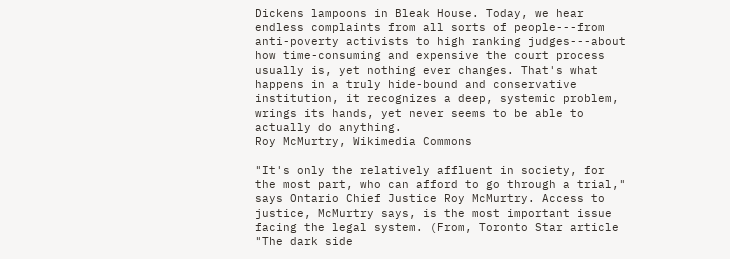Dickens lampoons in Bleak House. Today, we hear endless complaints from all sorts of people---from anti-poverty activists to high ranking judges---about how time-consuming and expensive the court process usually is, yet nothing ever changes. That's what happens in a truly hide-bound and conservative institution, it recognizes a deep, systemic problem, wrings its hands, yet never seems to be able to actually do anything.
Roy McMurtry, Wikimedia Commons

"It's only the relatively affluent in society, for the most part, who can afford to go through a trial," says Ontario Chief Justice Roy McMurtry. Access to justice, McMurtry says, is the most important issue facing the legal system. (From, Toronto Star article "The dark side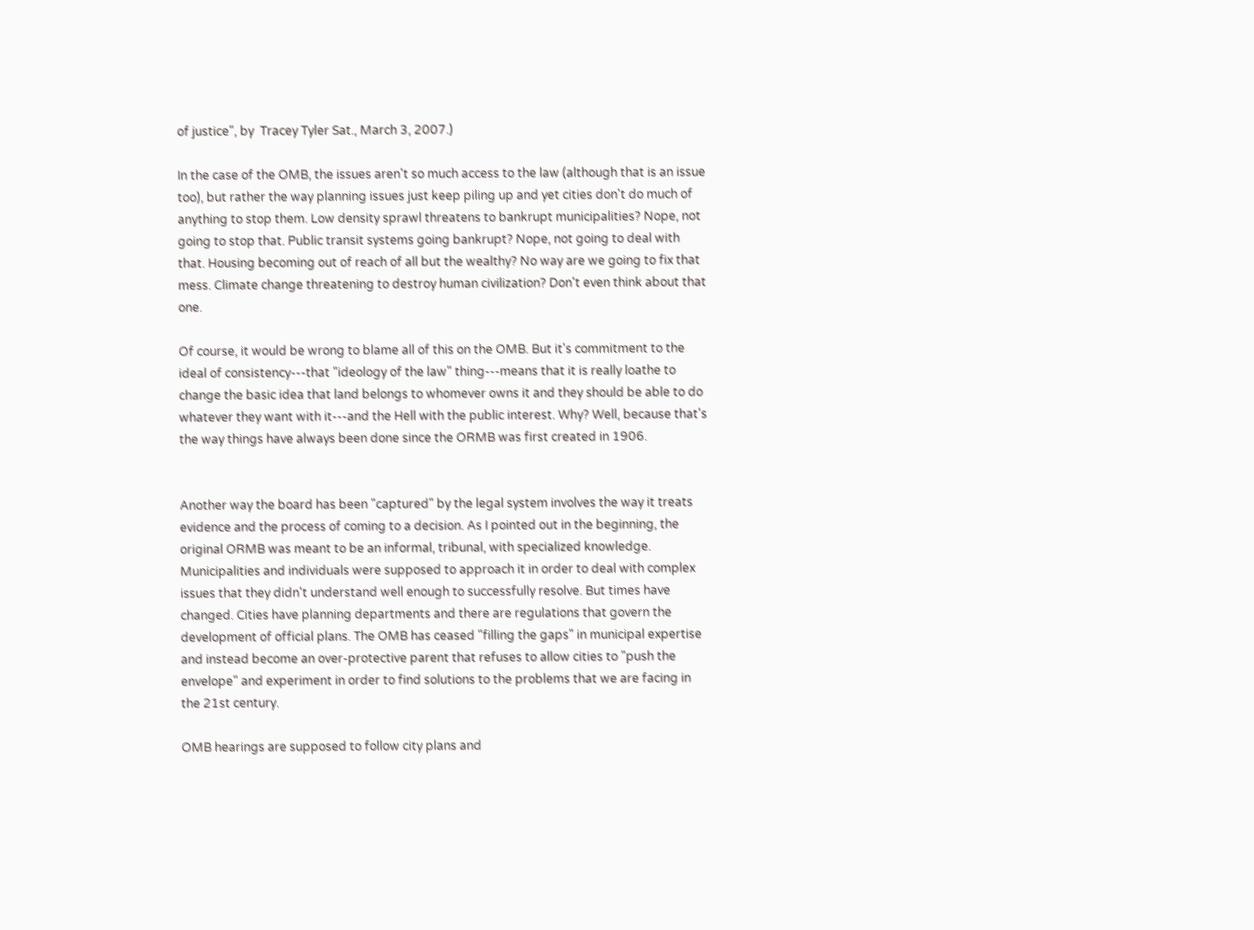of justice", by  Tracey Tyler Sat., March 3, 2007.)

In the case of the OMB, the issues aren't so much access to the law (although that is an issue too), but rather the way planning issues just keep piling up and yet cities don't do much of anything to stop them. Low density sprawl threatens to bankrupt municipalities? Nope, not going to stop that. Public transit systems going bankrupt? Nope, not going to deal with that. Housing becoming out of reach of all but the wealthy? No way are we going to fix that mess. Climate change threatening to destroy human civilization? Don't even think about that one.

Of course, it would be wrong to blame all of this on the OMB. But it's commitment to the ideal of consistency---that "ideology of the law" thing---means that it is really loathe to change the basic idea that land belongs to whomever owns it and they should be able to do whatever they want with it---and the Hell with the public interest. Why? Well, because that's the way things have always been done since the ORMB was first created in 1906.


Another way the board has been "captured" by the legal system involves the way it treats evidence and the process of coming to a decision. As I pointed out in the beginning, the original ORMB was meant to be an informal, tribunal, with specialized knowledge. Municipalities and individuals were supposed to approach it in order to deal with complex issues that they didn't understand well enough to successfully resolve. But times have changed. Cities have planning departments and there are regulations that govern the development of official plans. The OMB has ceased "filling the gaps" in municipal expertise and instead become an over-protective parent that refuses to allow cities to "push the envelope" and experiment in order to find solutions to the problems that we are facing in the 21st century.

OMB hearings are supposed to follow city plans and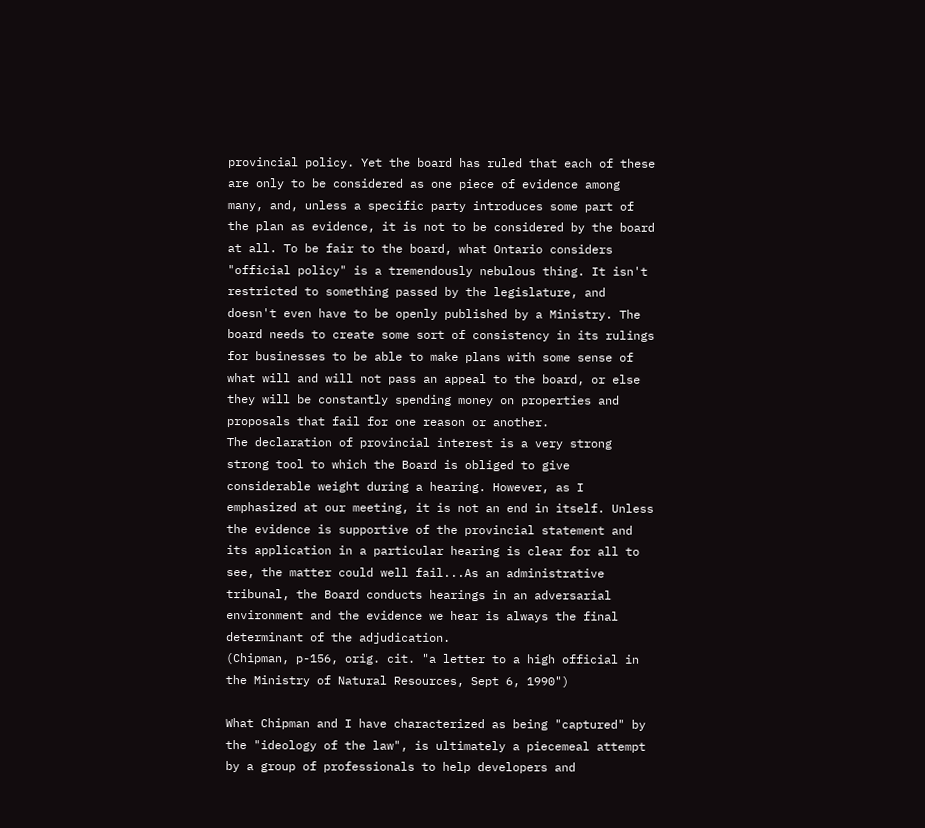provincial policy. Yet the board has ruled that each of these are only to be considered as one piece of evidence among many, and, unless a specific party introduces some part of the plan as evidence, it is not to be considered by the board at all. To be fair to the board, what Ontario considers "official policy" is a tremendously nebulous thing. It isn't restricted to something passed by the legislature, and doesn't even have to be openly published by a Ministry. The board needs to create some sort of consistency in its rulings for businesses to be able to make plans with some sense of what will and will not pass an appeal to the board, or else they will be constantly spending money on properties and proposals that fail for one reason or another.
The declaration of provincial interest is a very strong strong tool to which the Board is obliged to give considerable weight during a hearing. However, as I emphasized at our meeting, it is not an end in itself. Unless the evidence is supportive of the provincial statement and its application in a particular hearing is clear for all to see, the matter could well fail...As an administrative tribunal, the Board conducts hearings in an adversarial environment and the evidence we hear is always the final determinant of the adjudication.
(Chipman, p-156, orig. cit. "a letter to a high official in
the Ministry of Natural Resources, Sept 6, 1990")

What Chipman and I have characterized as being "captured" by the "ideology of the law", is ultimately a piecemeal attempt by a group of professionals to help developers and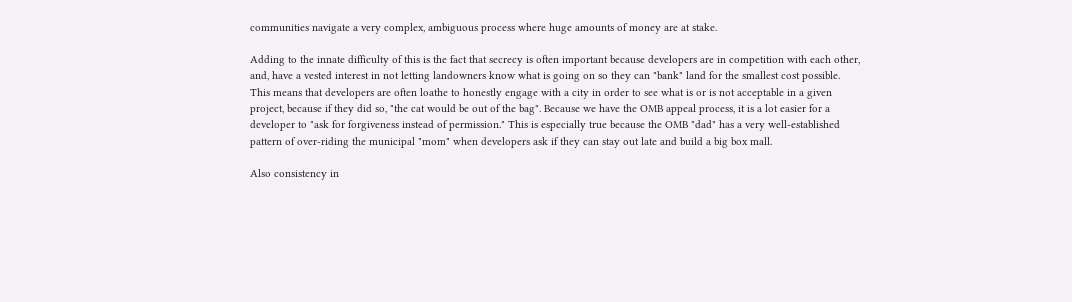communities navigate a very complex, ambiguous process where huge amounts of money are at stake.

Adding to the innate difficulty of this is the fact that secrecy is often important because developers are in competition with each other, and, have a vested interest in not letting landowners know what is going on so they can "bank" land for the smallest cost possible. This means that developers are often loathe to honestly engage with a city in order to see what is or is not acceptable in a given project, because if they did so, "the cat would be out of the bag". Because we have the OMB appeal process, it is a lot easier for a developer to "ask for forgiveness instead of permission." This is especially true because the OMB "dad" has a very well-established pattern of over-riding the municipal "mom" when developers ask if they can stay out late and build a big box mall.

Also consistency in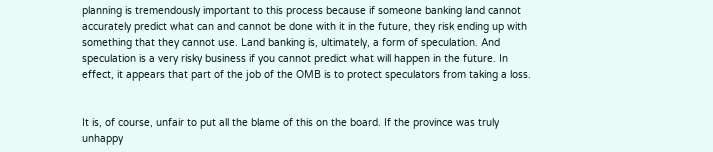planning is tremendously important to this process because if someone banking land cannot accurately predict what can and cannot be done with it in the future, they risk ending up with something that they cannot use. Land banking is, ultimately, a form of speculation. And speculation is a very risky business if you cannot predict what will happen in the future. In effect, it appears that part of the job of the OMB is to protect speculators from taking a loss.


It is, of course, unfair to put all the blame of this on the board. If the province was truly unhappy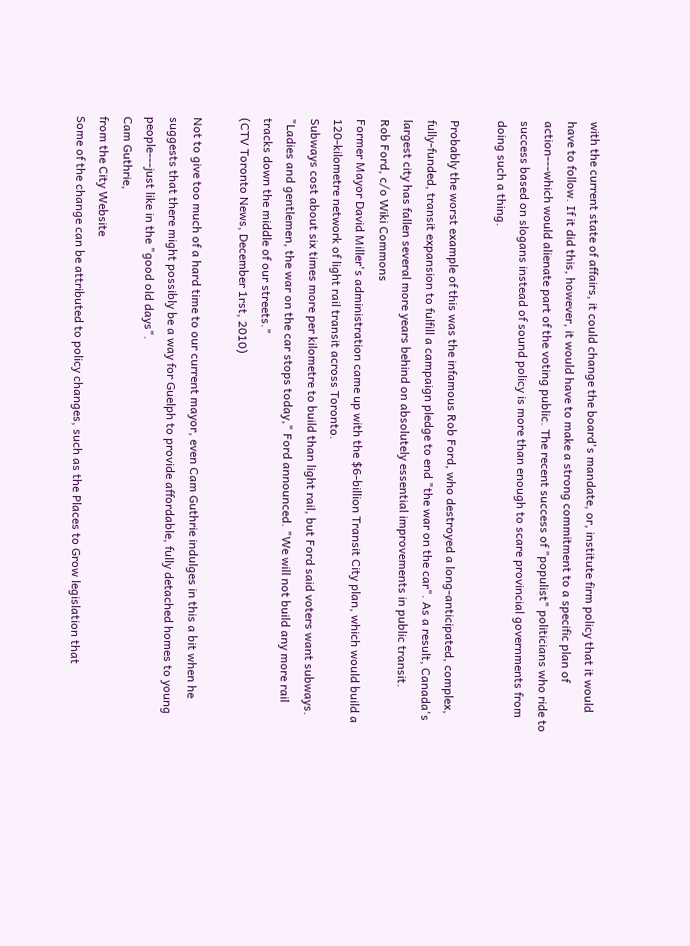with the current state of affairs, it could change the board's mandate, or, institute firm policy that it would have to follow. If it did this, however, it would have to make a strong commitment to a specific plan of action---which would alienate part of the voting public. The recent success of "populist" politicians who ride to success based on slogans instead of sound policy is more than enough to scare provincial governments from doing such a thing.

Probably the worst example of this was the infamous Rob Ford, who destroyed a long-anticipated, complex, fully-funded, transit expansion to fulfill a campaign pledge to end "the war on the car". As a result, Canada's largest city has fallen several more years behind on absolutely essential improvements in public transit.
Rob Ford, c/o Wiki Commons
Former Mayor David Miller's administration came up with the $6-billion Transit City plan, which would build a 120-kilometre network of light rail transit across Toronto.
Subways cost about six times more per kilometre to build than light rail, but Ford said voters want subways.
"Ladies and gentlemen, the war on the car stops today," Ford announced. "We will not build any more rail tracks down the middle of our streets."
(CTV Toronto News, December 1rst, 2010)

Not to give too much of a hard time to our current mayor, even Cam Guthrie indulges in this a bit when he suggests that there might possibly be a way for Guelph to provide affordable, fully detached homes to young people---just like in the "good old days".
Cam Guthrie,
from the City Website
Some of the change can be attributed to policy changes, such as the Places to Grow legislation that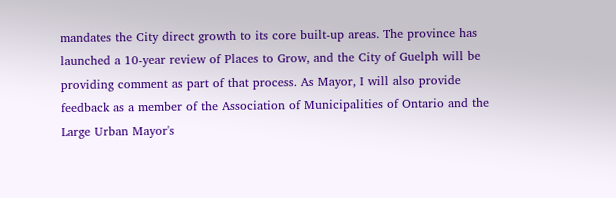mandates the City direct growth to its core built-up areas. The province has launched a 10-year review of Places to Grow, and the City of Guelph will be providing comment as part of that process. As Mayor, I will also provide feedback as a member of the Association of Municipalities of Ontario and the Large Urban Mayor's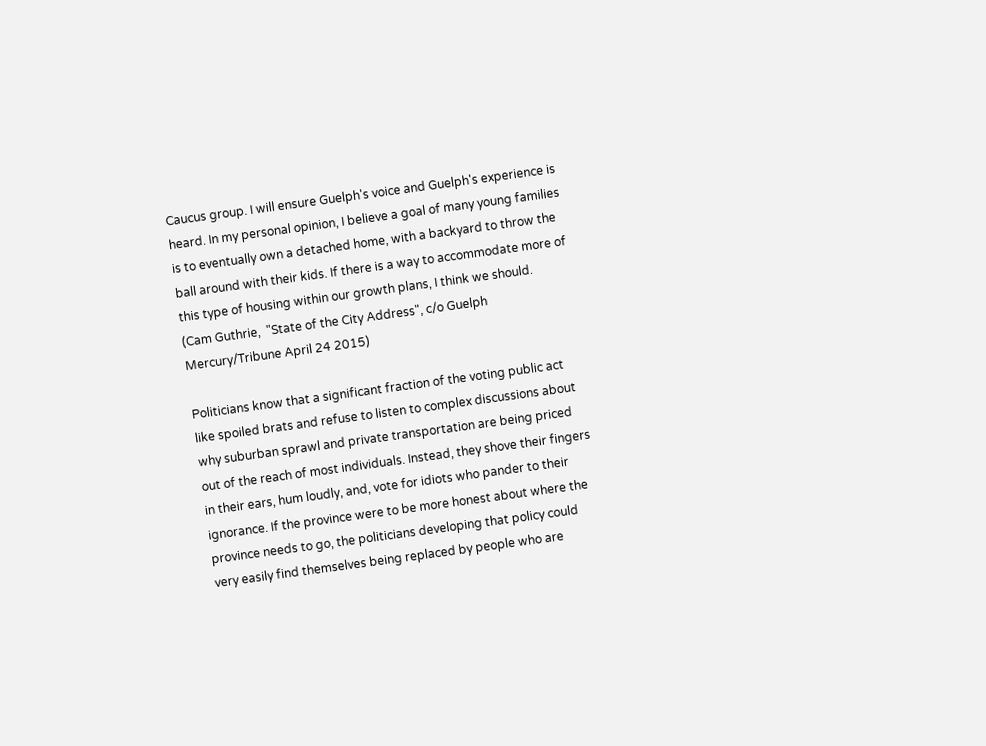Caucus group. I will ensure Guelph's voice and Guelph's experience is heard. In my personal opinion, I believe a goal of many young families is to eventually own a detached home, with a backyard to throw the ball around with their kids. If there is a way to accommodate more of this type of housing within our growth plans, I think we should.
(Cam Guthrie,  "State of the City Address", c/o Guelph Mercury/Tribune April 24 2015)

Politicians know that a significant fraction of the voting public act like spoiled brats and refuse to listen to complex discussions about why suburban sprawl and private transportation are being priced out of the reach of most individuals. Instead, they shove their fingers in their ears, hum loudly, and, vote for idiots who pander to their ignorance. If the province were to be more honest about where the province needs to go, the politicians developing that policy could very easily find themselves being replaced by people who are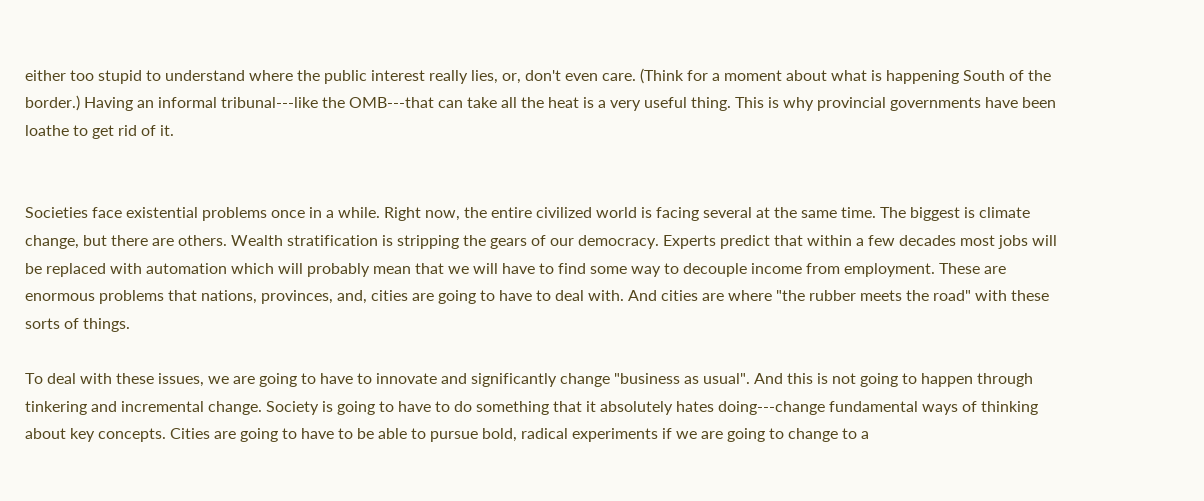either too stupid to understand where the public interest really lies, or, don't even care. (Think for a moment about what is happening South of the border.) Having an informal tribunal---like the OMB---that can take all the heat is a very useful thing. This is why provincial governments have been loathe to get rid of it.


Societies face existential problems once in a while. Right now, the entire civilized world is facing several at the same time. The biggest is climate change, but there are others. Wealth stratification is stripping the gears of our democracy. Experts predict that within a few decades most jobs will be replaced with automation which will probably mean that we will have to find some way to decouple income from employment. These are enormous problems that nations, provinces, and, cities are going to have to deal with. And cities are where "the rubber meets the road" with these sorts of things.

To deal with these issues, we are going to have to innovate and significantly change "business as usual". And this is not going to happen through tinkering and incremental change. Society is going to have to do something that it absolutely hates doing---change fundamental ways of thinking about key concepts. Cities are going to have to be able to pursue bold, radical experiments if we are going to change to a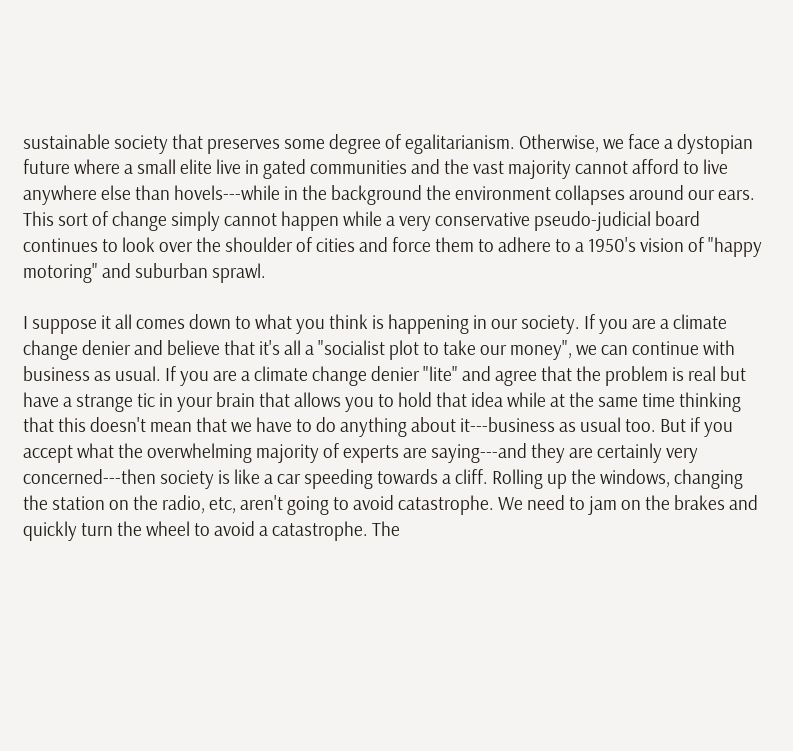sustainable society that preserves some degree of egalitarianism. Otherwise, we face a dystopian future where a small elite live in gated communities and the vast majority cannot afford to live anywhere else than hovels---while in the background the environment collapses around our ears. This sort of change simply cannot happen while a very conservative pseudo-judicial board continues to look over the shoulder of cities and force them to adhere to a 1950's vision of "happy motoring" and suburban sprawl.

I suppose it all comes down to what you think is happening in our society. If you are a climate change denier and believe that it's all a "socialist plot to take our money", we can continue with business as usual. If you are a climate change denier "lite" and agree that the problem is real but have a strange tic in your brain that allows you to hold that idea while at the same time thinking that this doesn't mean that we have to do anything about it---business as usual too. But if you accept what the overwhelming majority of experts are saying---and they are certainly very concerned---then society is like a car speeding towards a cliff. Rolling up the windows, changing the station on the radio, etc, aren't going to avoid catastrophe. We need to jam on the brakes and quickly turn the wheel to avoid a catastrophe. The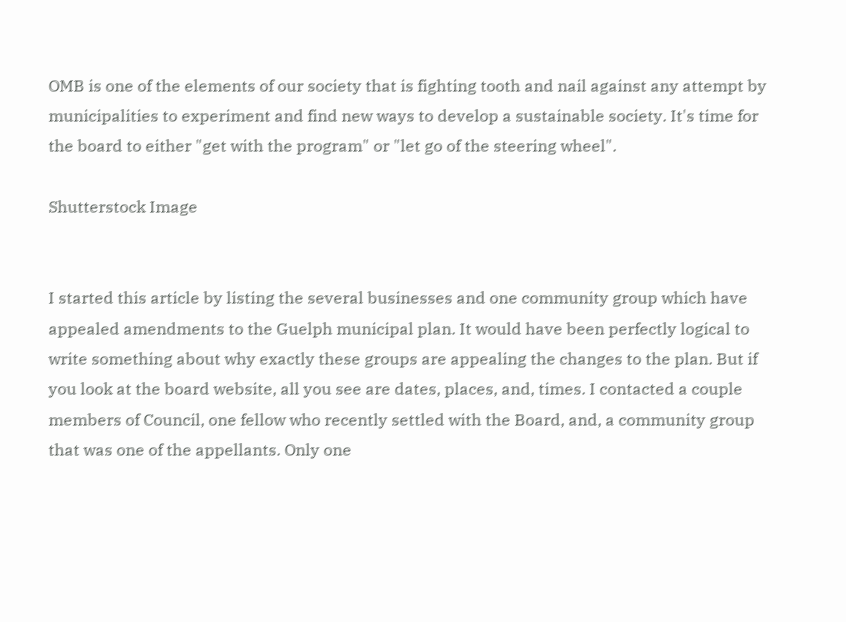OMB is one of the elements of our society that is fighting tooth and nail against any attempt by municipalities to experiment and find new ways to develop a sustainable society. It's time for the board to either "get with the program" or "let go of the steering wheel".

Shutterstock Image


I started this article by listing the several businesses and one community group which have appealed amendments to the Guelph municipal plan. It would have been perfectly logical to write something about why exactly these groups are appealing the changes to the plan. But if you look at the board website, all you see are dates, places, and, times. I contacted a couple members of Council, one fellow who recently settled with the Board, and, a community group that was one of the appellants. Only one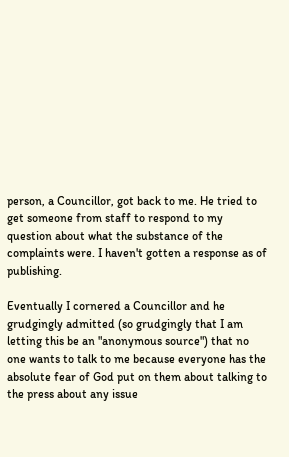person, a Councillor, got back to me. He tried to get someone from staff to respond to my question about what the substance of the complaints were. I haven't gotten a response as of publishing.

Eventually I cornered a Councillor and he grudgingly admitted (so grudgingly that I am letting this be an "anonymous source") that no one wants to talk to me because everyone has the absolute fear of God put on them about talking to the press about any issue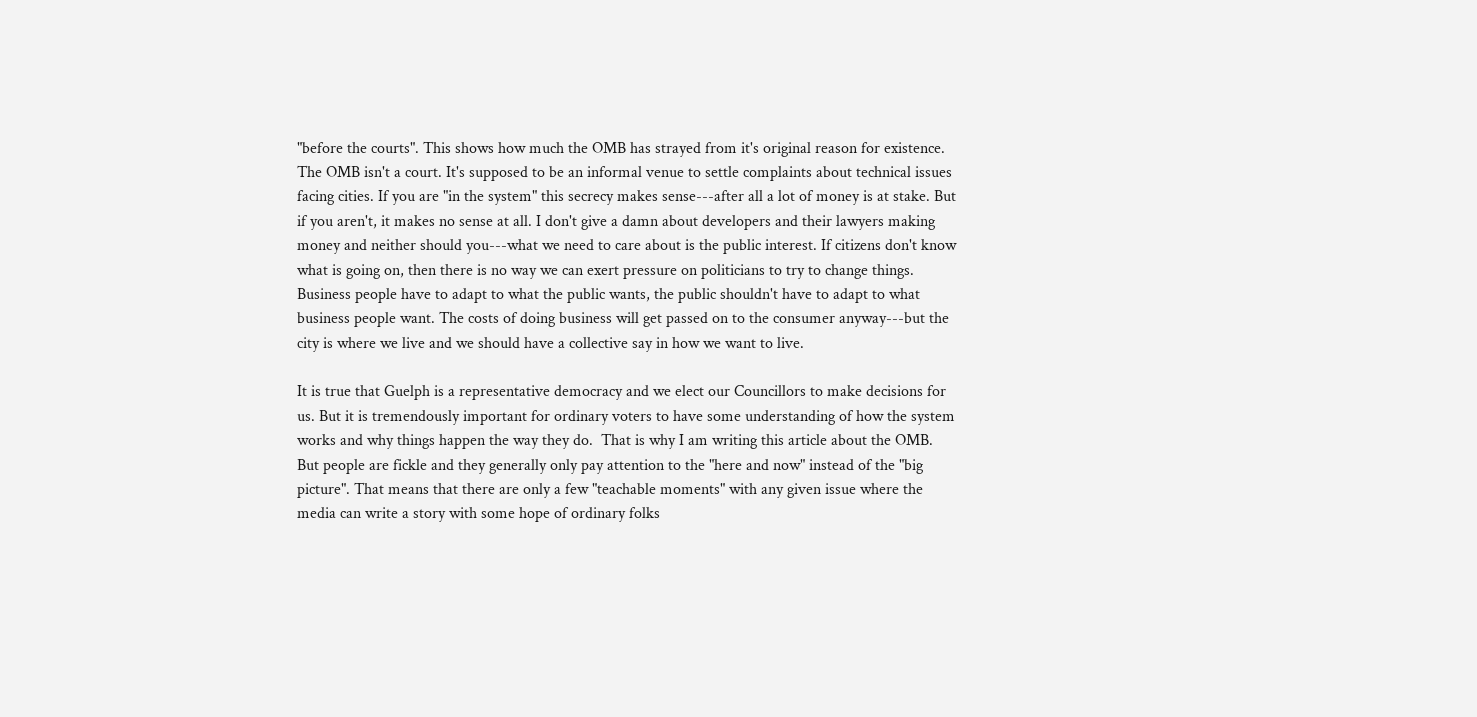"before the courts". This shows how much the OMB has strayed from it's original reason for existence. The OMB isn't a court. It's supposed to be an informal venue to settle complaints about technical issues facing cities. If you are "in the system" this secrecy makes sense---after all a lot of money is at stake. But if you aren't, it makes no sense at all. I don't give a damn about developers and their lawyers making money and neither should you---what we need to care about is the public interest. If citizens don't know what is going on, then there is no way we can exert pressure on politicians to try to change things. Business people have to adapt to what the public wants, the public shouldn't have to adapt to what business people want. The costs of doing business will get passed on to the consumer anyway---but the city is where we live and we should have a collective say in how we want to live.

It is true that Guelph is a representative democracy and we elect our Councillors to make decisions for us. But it is tremendously important for ordinary voters to have some understanding of how the system works and why things happen the way they do.  That is why I am writing this article about the OMB. But people are fickle and they generally only pay attention to the "here and now" instead of the "big picture". That means that there are only a few "teachable moments" with any given issue where the media can write a story with some hope of ordinary folks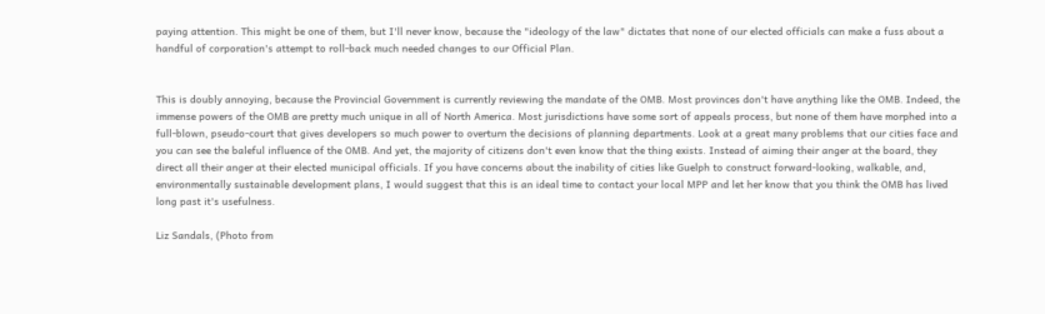paying attention. This might be one of them, but I'll never know, because the "ideology of the law" dictates that none of our elected officials can make a fuss about a handful of corporation's attempt to roll-back much needed changes to our Official Plan.


This is doubly annoying, because the Provincial Government is currently reviewing the mandate of the OMB. Most provinces don't have anything like the OMB. Indeed, the immense powers of the OMB are pretty much unique in all of North America. Most jurisdictions have some sort of appeals process, but none of them have morphed into a full-blown, pseudo-court that gives developers so much power to overturn the decisions of planning departments. Look at a great many problems that our cities face and you can see the baleful influence of the OMB. And yet, the majority of citizens don't even know that the thing exists. Instead of aiming their anger at the board, they direct all their anger at their elected municipal officials. If you have concerns about the inability of cities like Guelph to construct forward-looking, walkable, and, environmentally sustainable development plans, I would suggest that this is an ideal time to contact your local MPP and let her know that you think the OMB has lived long past it's usefulness.

Liz Sandals, (Photo from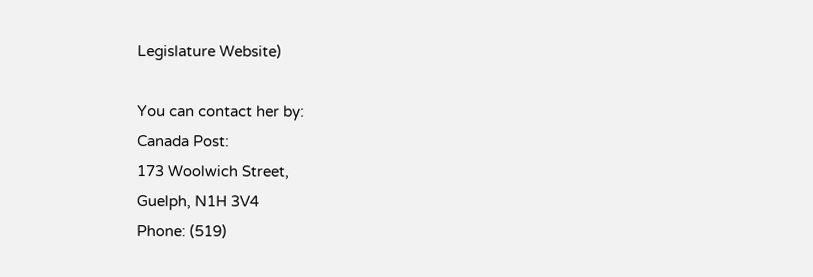Legislature Website)

You can contact her by:
Canada Post:
173 Woolwich Street,
Guelph, N1H 3V4
Phone: (519)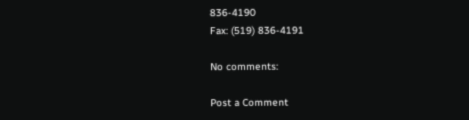836-4190
Fax: (519) 836-4191

No comments:

Post a Comment